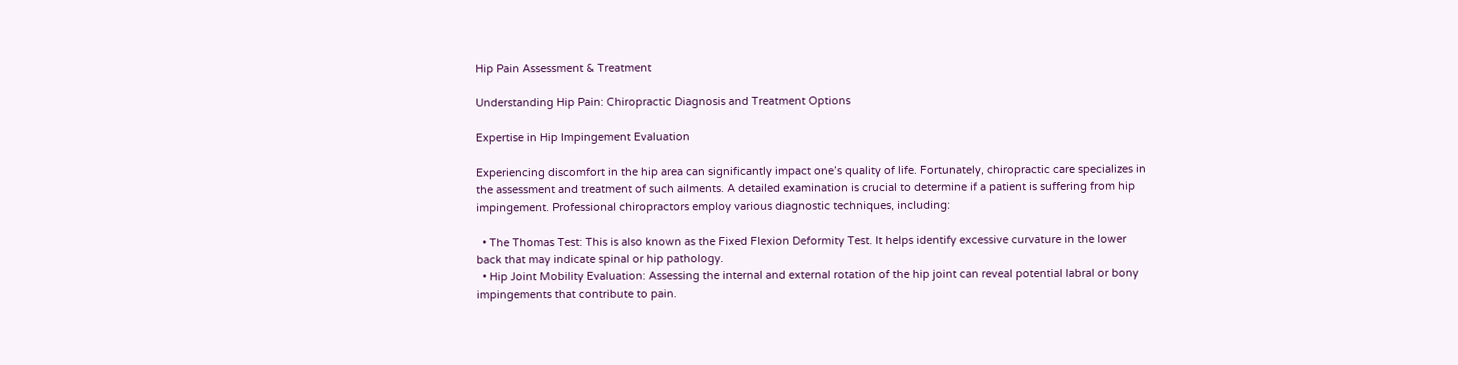Hip Pain Assessment & Treatment

Understanding Hip Pain: Chiropractic Diagnosis and Treatment Options

Expertise in Hip Impingement Evaluation

Experiencing discomfort in the hip area can significantly impact one’s quality of life. Fortunately, chiropractic care specializes in the assessment and treatment of such ailments. A detailed examination is crucial to determine if a patient is suffering from hip impingement. Professional chiropractors employ various diagnostic techniques, including:

  • The Thomas Test: This is also known as the Fixed Flexion Deformity Test. It helps identify excessive curvature in the lower back that may indicate spinal or hip pathology.
  • Hip Joint Mobility Evaluation: Assessing the internal and external rotation of the hip joint can reveal potential labral or bony impingements that contribute to pain.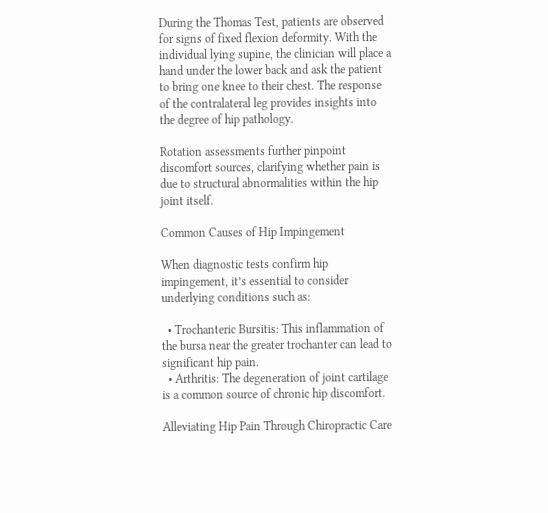During the Thomas Test, patients are observed for signs of fixed flexion deformity. With the individual lying supine, the clinician will place a hand under the lower back and ask the patient to bring one knee to their chest. The response of the contralateral leg provides insights into the degree of hip pathology.

Rotation assessments further pinpoint discomfort sources, clarifying whether pain is due to structural abnormalities within the hip joint itself.

Common Causes of Hip Impingement

When diagnostic tests confirm hip impingement, it’s essential to consider underlying conditions such as:

  • Trochanteric Bursitis: This inflammation of the bursa near the greater trochanter can lead to significant hip pain.
  • Arthritis: The degeneration of joint cartilage is a common source of chronic hip discomfort.

Alleviating Hip Pain Through Chiropractic Care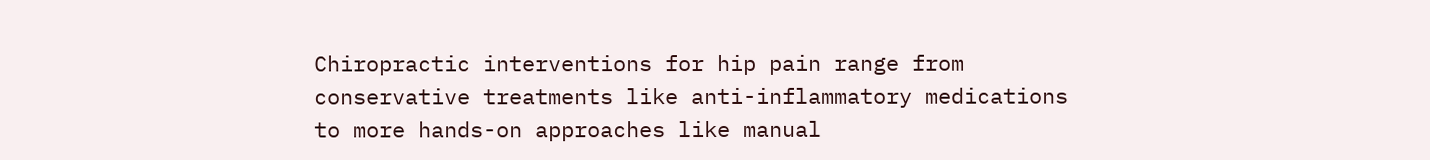Chiropractic interventions for hip pain range from conservative treatments like anti-inflammatory medications to more hands-on approaches like manual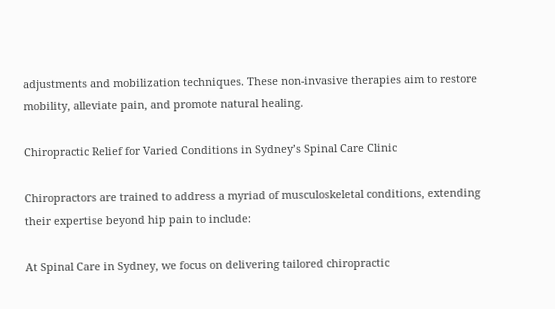adjustments and mobilization techniques. These non-invasive therapies aim to restore mobility, alleviate pain, and promote natural healing.

Chiropractic Relief for Varied Conditions in Sydney’s Spinal Care Clinic

Chiropractors are trained to address a myriad of musculoskeletal conditions, extending their expertise beyond hip pain to include:

At Spinal Care in Sydney, we focus on delivering tailored chiropractic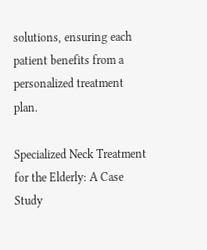solutions, ensuring each patient benefits from a personalized treatment plan.

Specialized Neck Treatment for the Elderly: A Case Study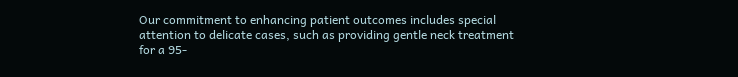Our commitment to enhancing patient outcomes includes special attention to delicate cases, such as providing gentle neck treatment for a 95-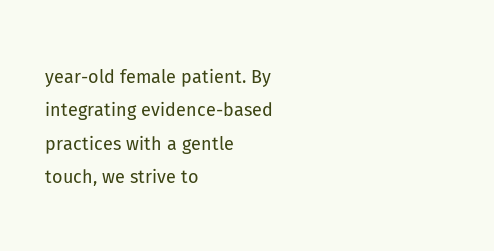year-old female patient. By integrating evidence-based practices with a gentle touch, we strive to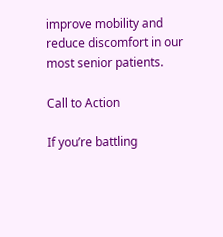improve mobility and reduce discomfort in our most senior patients.

Call to Action

If you’re battling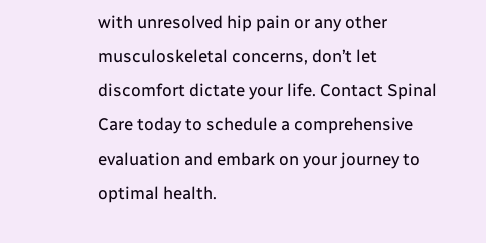with unresolved hip pain or any other musculoskeletal concerns, don’t let discomfort dictate your life. Contact Spinal Care today to schedule a comprehensive evaluation and embark on your journey to optimal health.